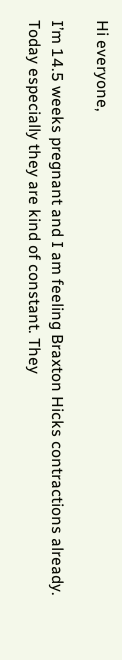Hi everyone,

I’m 14.5 weeks pregnant and I am feeling Braxton Hicks contractions already. Today especially they are kind of constant. They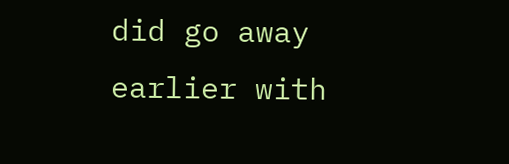did go away earlier with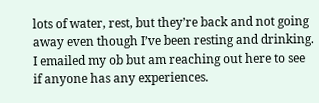lots of water, rest, but they’re back and not going away even though I’ve been resting and drinking. I emailed my ob but am reaching out here to see if anyone has any experiences.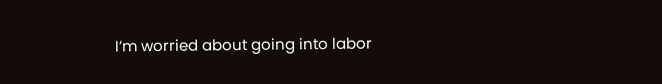I’m worried about going into labor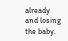already and losing the baby.